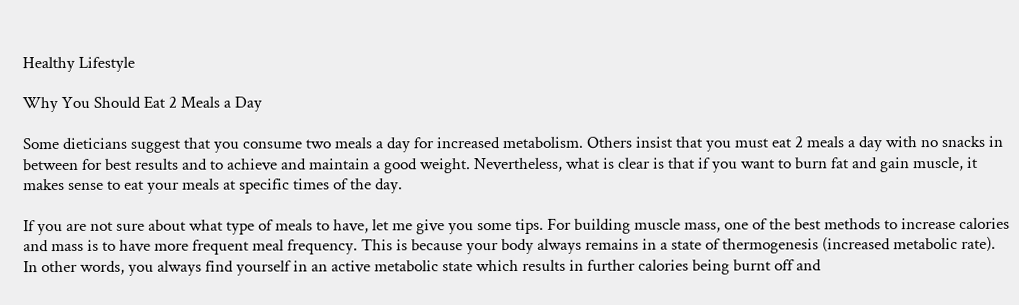Healthy Lifestyle

Why You Should Eat 2 Meals a Day

Some dieticians suggest that you consume two meals a day for increased metabolism. Others insist that you must eat 2 meals a day with no snacks in between for best results and to achieve and maintain a good weight. Nevertheless, what is clear is that if you want to burn fat and gain muscle, it makes sense to eat your meals at specific times of the day.

If you are not sure about what type of meals to have, let me give you some tips. For building muscle mass, one of the best methods to increase calories and mass is to have more frequent meal frequency. This is because your body always remains in a state of thermogenesis (increased metabolic rate). In other words, you always find yourself in an active metabolic state which results in further calories being burnt off and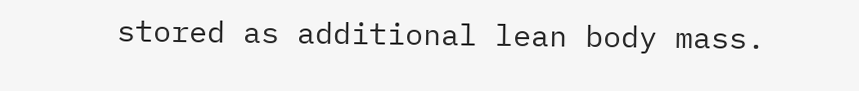stored as additional lean body mass.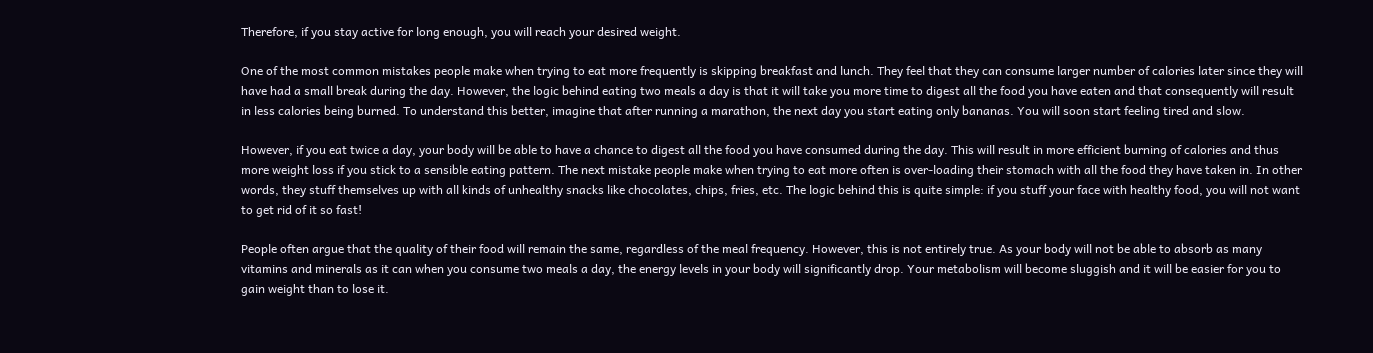Therefore, if you stay active for long enough, you will reach your desired weight.

One of the most common mistakes people make when trying to eat more frequently is skipping breakfast and lunch. They feel that they can consume larger number of calories later since they will have had a small break during the day. However, the logic behind eating two meals a day is that it will take you more time to digest all the food you have eaten and that consequently will result in less calories being burned. To understand this better, imagine that after running a marathon, the next day you start eating only bananas. You will soon start feeling tired and slow.

However, if you eat twice a day, your body will be able to have a chance to digest all the food you have consumed during the day. This will result in more efficient burning of calories and thus more weight loss if you stick to a sensible eating pattern. The next mistake people make when trying to eat more often is over-loading their stomach with all the food they have taken in. In other words, they stuff themselves up with all kinds of unhealthy snacks like chocolates, chips, fries, etc. The logic behind this is quite simple: if you stuff your face with healthy food, you will not want to get rid of it so fast!

People often argue that the quality of their food will remain the same, regardless of the meal frequency. However, this is not entirely true. As your body will not be able to absorb as many vitamins and minerals as it can when you consume two meals a day, the energy levels in your body will significantly drop. Your metabolism will become sluggish and it will be easier for you to gain weight than to lose it.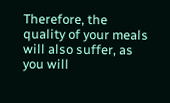Therefore, the quality of your meals will also suffer, as you will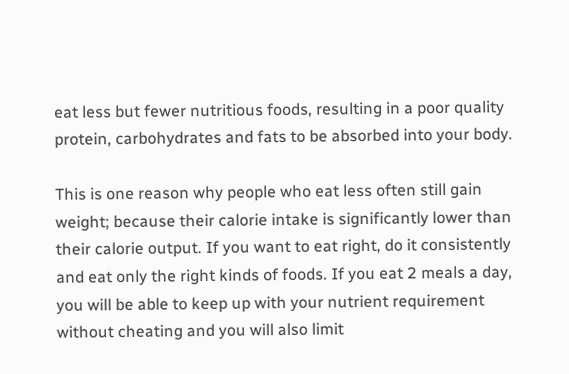eat less but fewer nutritious foods, resulting in a poor quality protein, carbohydrates and fats to be absorbed into your body.

This is one reason why people who eat less often still gain weight; because their calorie intake is significantly lower than their calorie output. If you want to eat right, do it consistently and eat only the right kinds of foods. If you eat 2 meals a day, you will be able to keep up with your nutrient requirement without cheating and you will also limit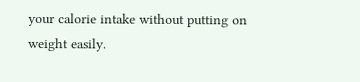your calorie intake without putting on weight easily.